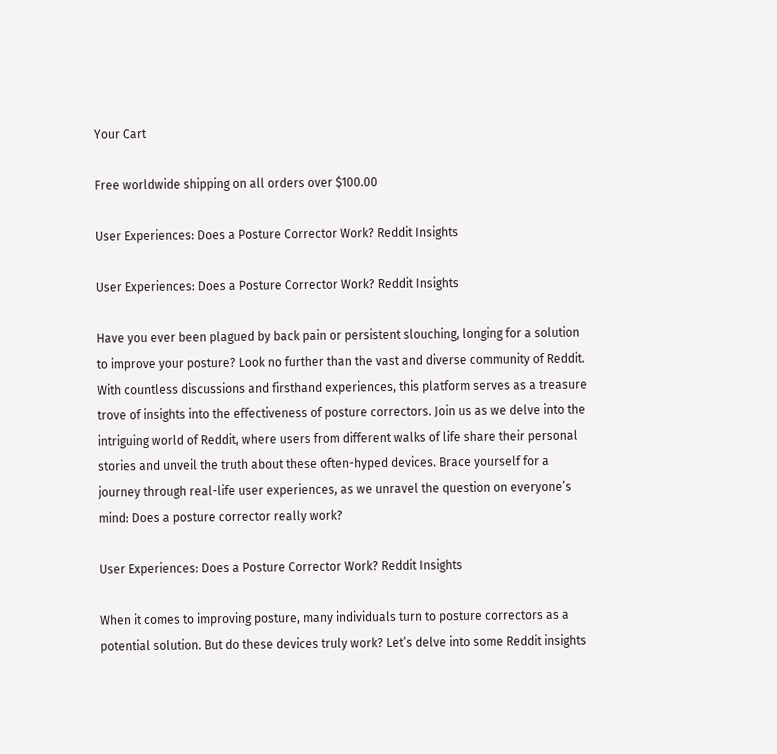Your Cart

Free worldwide shipping on all orders over $100.00

User Experiences: Does a Posture Corrector Work? Reddit Insights

User Experiences: Does a Posture Corrector Work? Reddit Insights

Have you ever been plagued by back pain or persistent slouching, longing for a solution to improve your posture? Look no further than the vast and diverse community of Reddit. With countless discussions and firsthand experiences, this platform serves as a treasure trove of insights into the effectiveness of posture correctors. Join us as we delve into the intriguing world of Reddit, where users from different walks of life share their personal stories and unveil the truth about these often-hyped devices. Brace yourself for a journey through real-life user experiences, as we unravel the question on everyone’s mind: Does a posture corrector really work?

User Experiences: Does a Posture Corrector Work? Reddit Insights

When it comes to improving posture, many individuals turn to posture correctors as a potential solution. But do these devices truly work? Let’s delve into some Reddit insights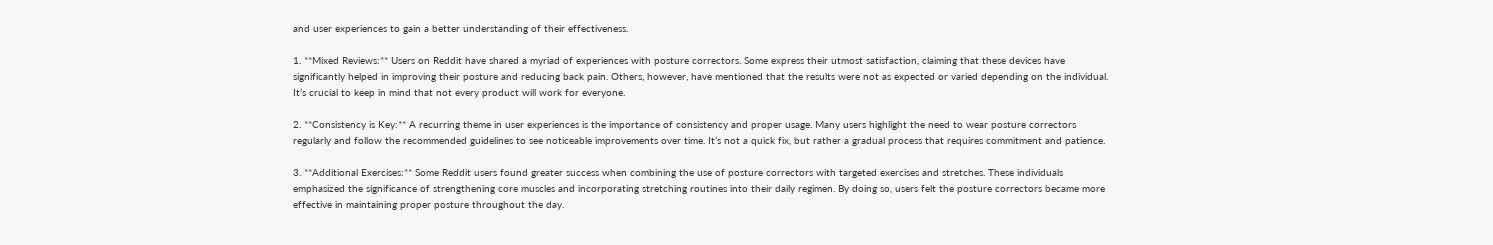and user experiences to gain a better understanding of their effectiveness.

1. **Mixed Reviews:** Users on Reddit have shared a myriad of experiences with posture correctors. Some express their utmost satisfaction, claiming that these devices have significantly helped in improving their posture and reducing back pain. Others, however, have mentioned that the results were not as expected or varied depending on the individual. It’s crucial to keep in mind that not every product will work for everyone.

2. **Consistency is Key:** A recurring theme in user experiences is the importance of consistency and proper usage. Many users highlight the need to wear posture correctors regularly and follow the recommended guidelines to see noticeable improvements over time. It’s not a quick fix, but rather a gradual process that requires commitment and patience.

3. **Additional Exercises:** Some Reddit users found greater success when combining the use of posture correctors with targeted exercises and stretches. These individuals emphasized the significance of strengthening core muscles and incorporating stretching routines into their daily regimen. By doing so, users felt the posture correctors became more effective in maintaining proper posture throughout the day.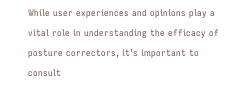While user experiences and opinions play a vital role in understanding the efficacy of posture correctors, it’s important to consult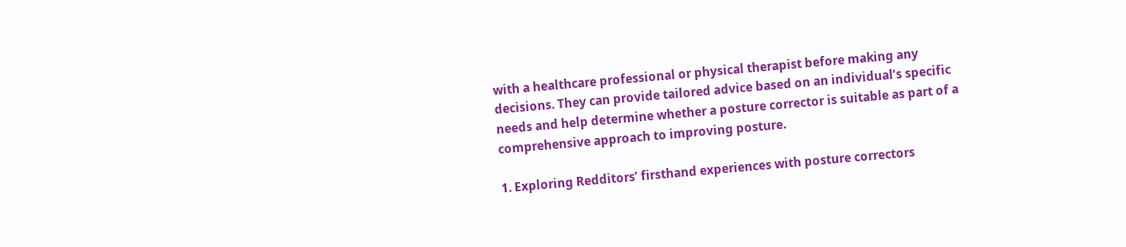with a healthcare professional or physical therapist before making any decisions. They can provide tailored advice based on an individual’s specific needs and help determine whether a posture corrector is suitable as part of a comprehensive approach to improving posture.

1. Exploring Redditors’ firsthand experiences with posture correctors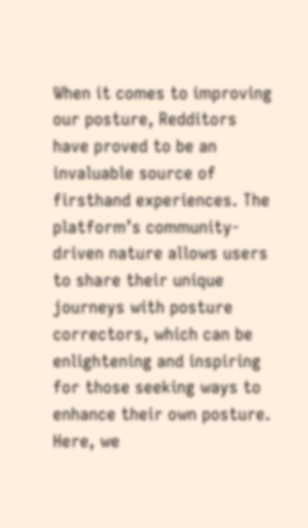When it comes to improving our posture, Redditors have proved to be an invaluable source of firsthand experiences. The platform’s community-driven nature allows users to share their unique journeys with posture correctors, which can be enlightening and inspiring for those seeking ways to enhance their own posture. Here, we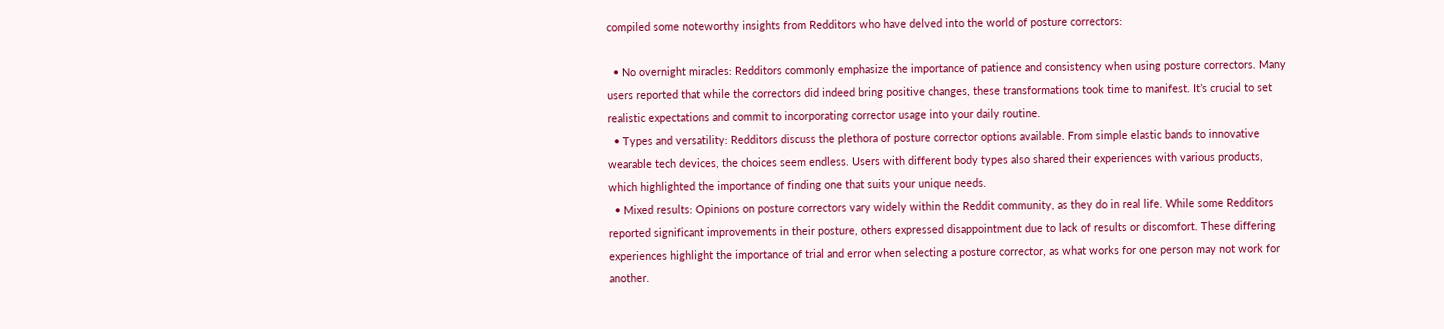compiled some noteworthy insights from Redditors who have delved into the world of posture correctors:

  • No overnight miracles: Redditors commonly emphasize the importance of patience and consistency when using posture correctors. Many users reported that while the correctors did indeed bring positive changes, these transformations took time to manifest. It’s crucial to set realistic expectations and commit to incorporating corrector usage into your daily routine.
  • Types and versatility: Redditors discuss the plethora of posture corrector options available. From simple elastic bands to innovative wearable tech devices, the choices seem endless. Users with different body types also shared their experiences with various products, which highlighted the importance of finding one that suits your unique needs.
  • Mixed results: Opinions on posture correctors vary widely within the Reddit community, as they do in real life. While some Redditors reported significant improvements in their posture, others expressed disappointment due to lack of results or discomfort. These differing experiences highlight the importance of trial and error when selecting a posture corrector, as what works for one person may not work for another.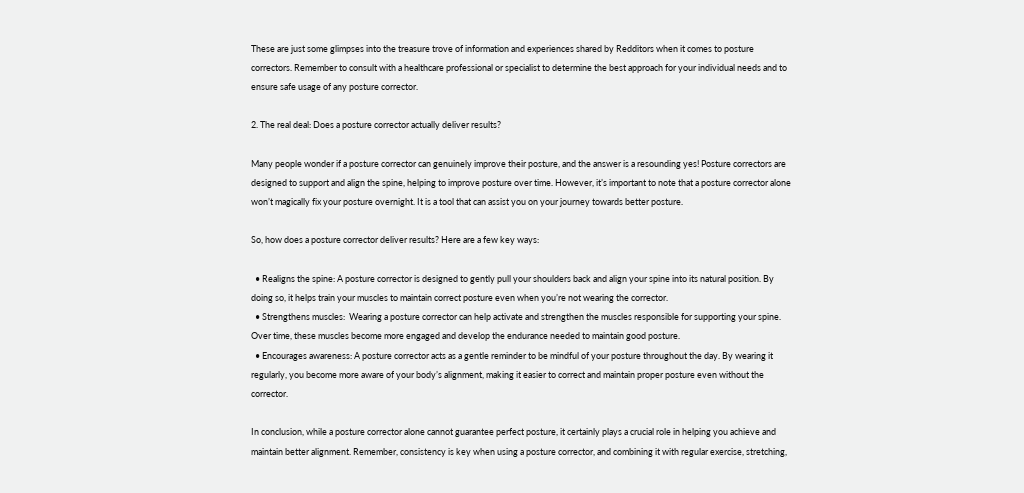These are just some glimpses into the treasure trove of information and experiences shared by Redditors when it comes to posture correctors. Remember to consult with a healthcare professional or specialist to determine the best approach for your individual needs and to ensure safe usage of any posture corrector.

2. The real deal: Does a posture corrector actually deliver results?

Many people wonder if a posture corrector can genuinely improve their posture, and the answer is a resounding yes! Posture correctors are designed to support and align the spine, helping to improve posture over time. However, it’s important to note that a posture corrector alone won’t magically fix your posture overnight. It is a tool that can assist you on your journey towards better posture.

So, how does a posture corrector deliver results? Here are a few key ways:

  • Realigns the spine: A posture corrector is designed to gently pull your shoulders back and align your spine into its natural position. By doing so, it helps train your muscles to maintain correct posture even when you’re not wearing the corrector.
  • Strengthens muscles:  Wearing a posture corrector can help activate and strengthen the muscles responsible for supporting your spine. Over time, these muscles become more engaged and develop the endurance needed to maintain good posture.
  • Encourages awareness: A posture corrector acts as a gentle reminder to be mindful of your posture throughout the day. By wearing it regularly, you become more aware of your body’s alignment, making it easier to correct and maintain proper posture even without the corrector.

In conclusion, while a posture corrector alone cannot guarantee perfect posture, it certainly plays a crucial role in helping you achieve and maintain better alignment. Remember, consistency is key when using a posture corrector, and combining it with regular exercise, stretching,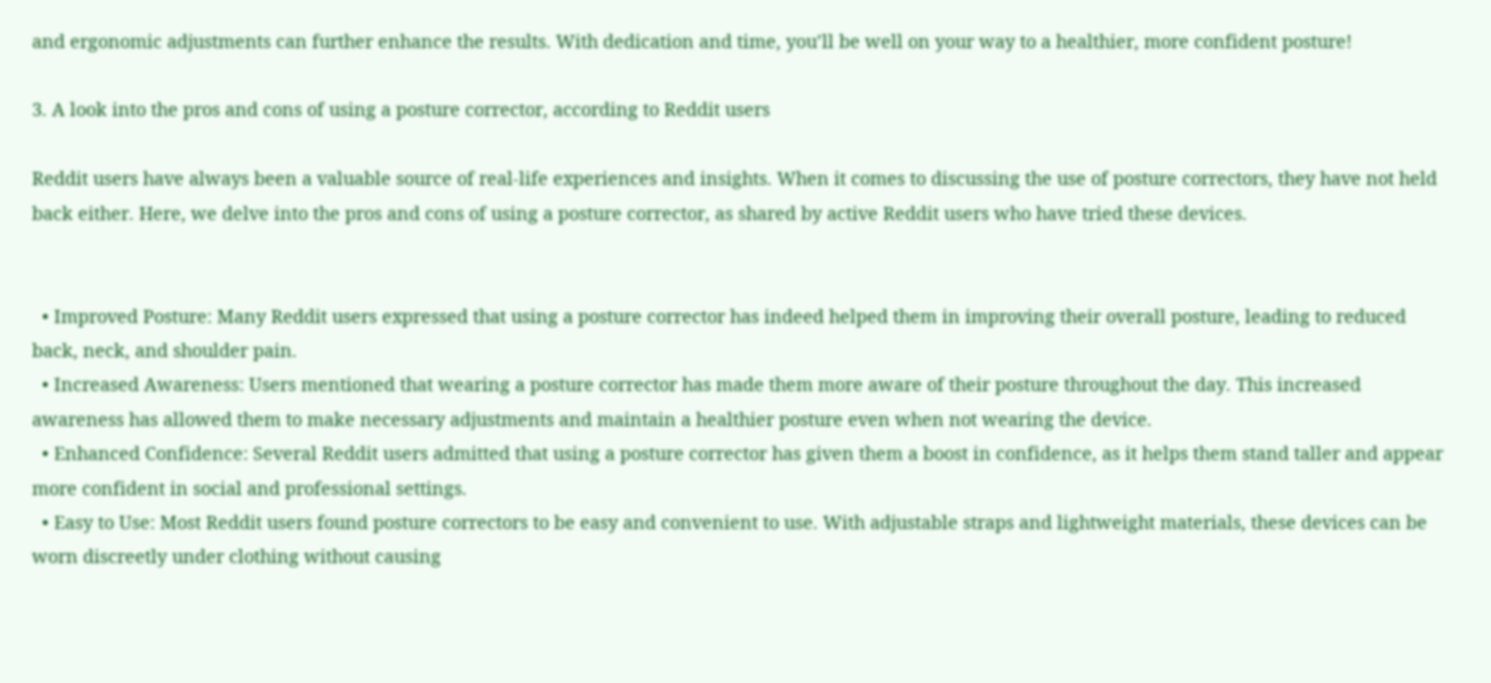and ergonomic adjustments can further enhance the results. With dedication and time, you’ll be well on your way to a healthier, more confident posture!

3. A look into the pros and cons of using a posture corrector, according to Reddit users

Reddit users have always been a valuable source of real-life experiences and insights. When it comes to discussing the use of posture correctors, they have not held back either. Here, we delve into the pros and cons of using a posture corrector, as shared by active Reddit users who have tried these devices.


  • Improved Posture: Many Reddit users expressed that using a posture corrector has indeed helped them in improving their overall posture, leading to reduced back, neck, and shoulder pain.
  • Increased Awareness: Users mentioned that wearing a posture corrector has made them more aware of their posture throughout the day. This increased awareness has allowed them to make necessary adjustments and maintain a healthier posture even when not wearing the device.
  • Enhanced Confidence: Several Reddit users admitted that using a posture corrector has given them a boost in confidence, as it helps them stand taller and appear more confident in social and professional settings.
  • Easy to Use: Most Reddit users found posture correctors to be easy and convenient to use. With adjustable straps and lightweight materials, these devices can be worn discreetly under clothing without causing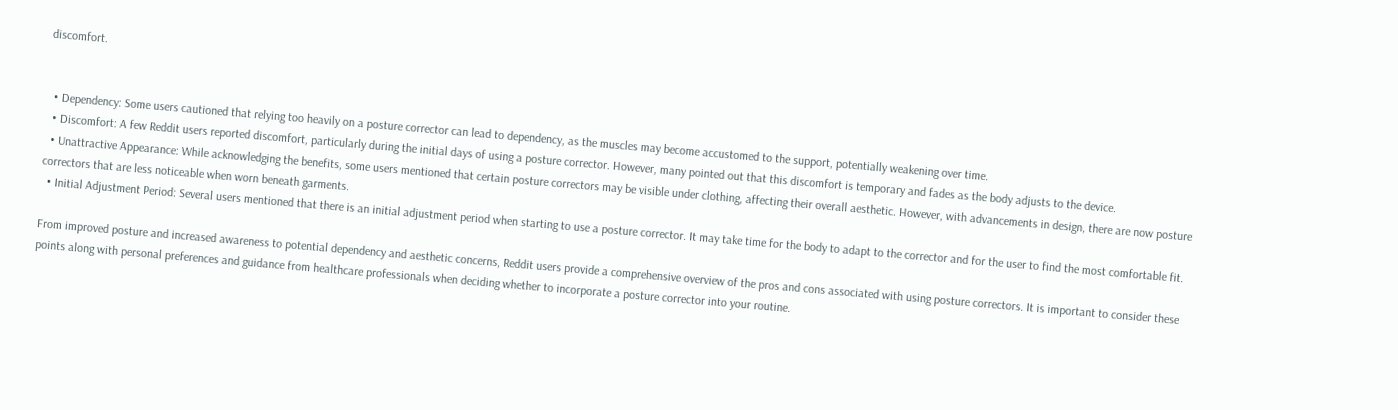discomfort.


  • Dependency: Some users cautioned that relying too heavily on a posture corrector can lead to dependency, as the muscles may become accustomed to the support, potentially weakening over time.
  • Discomfort: A few Reddit users reported discomfort, particularly during the initial days of using a posture corrector. However, many pointed out that this discomfort is temporary and fades as the body adjusts to the device.
  • Unattractive Appearance: While acknowledging the benefits, some users mentioned that certain posture correctors may be visible under clothing, affecting their overall aesthetic. However, with advancements in design, there are now posture correctors that are less noticeable when worn beneath garments.
  • Initial Adjustment Period: Several users mentioned that there is an initial adjustment period when starting to use a posture corrector. It may take time for the body to adapt to the corrector and for the user to find the most comfortable fit.

From improved posture and increased awareness to potential dependency and aesthetic concerns, Reddit users provide a comprehensive overview of the pros and cons associated with using posture correctors. It is important to consider these points along with personal preferences and guidance from healthcare professionals when deciding whether to incorporate a posture corrector into your routine.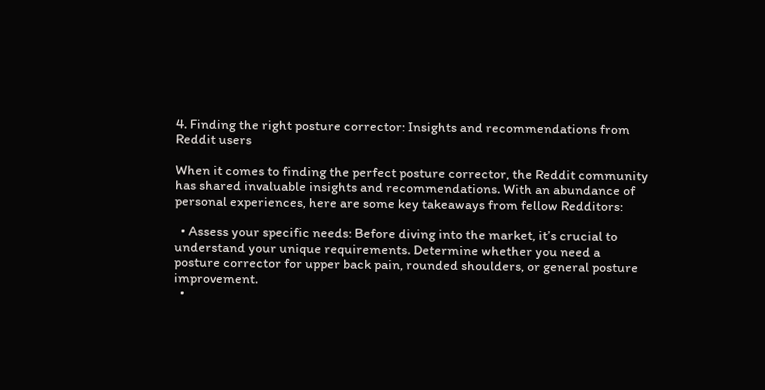4. Finding the right posture corrector: Insights and recommendations from Reddit users

When it comes to finding the perfect posture corrector, the Reddit community has shared invaluable insights and recommendations. With an abundance of personal experiences, here are some key takeaways from fellow Redditors:

  • Assess your specific needs: Before diving into the market, it’s crucial to understand your unique requirements. Determine whether you need a posture corrector for upper back pain, rounded shoulders, or general posture improvement.
  •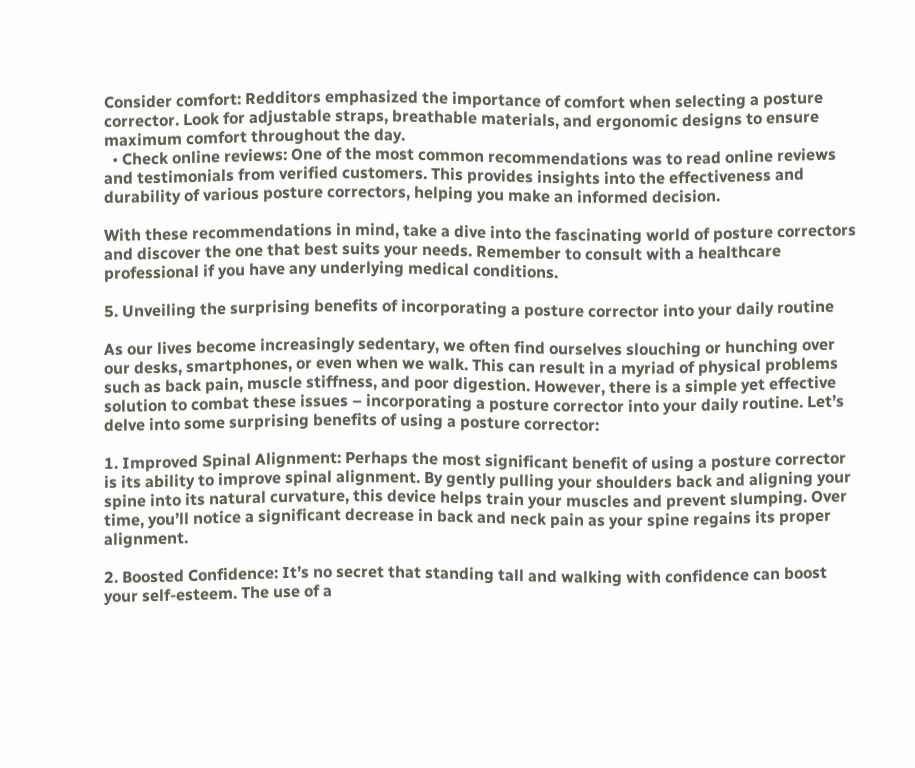Consider comfort: Redditors emphasized the importance of comfort when selecting a posture corrector. Look for adjustable straps, breathable materials, and ergonomic designs to ensure maximum comfort throughout the day.
  • Check online reviews: One of the most common recommendations was to read online reviews and testimonials from verified customers. This provides insights into the effectiveness and durability of various posture correctors, helping you make an informed decision.

With these recommendations in mind, take a dive into the fascinating world of posture correctors and discover the one that best suits your needs. Remember to consult with a healthcare professional if you have any underlying medical conditions.

5. Unveiling the surprising benefits of incorporating a posture corrector into your daily routine

As our lives become increasingly sedentary, we often find ourselves slouching or hunching over our desks, smartphones, or even when we walk. This can result in a myriad of physical problems such as back pain, muscle stiffness, and poor digestion. However, there is a simple yet effective solution to combat these issues – incorporating a posture corrector into your daily routine. Let’s delve into some surprising benefits of using a posture corrector:

1. Improved Spinal Alignment: Perhaps the most significant benefit of using a posture corrector is its ability to improve spinal alignment. By gently pulling your shoulders back and aligning your spine into its natural curvature, this device helps train your muscles and prevent slumping. Over time, you’ll notice a significant decrease in back and neck pain as your spine regains its proper alignment.

2. Boosted Confidence: It’s no secret that standing tall and walking with confidence can boost your self-esteem. The use of a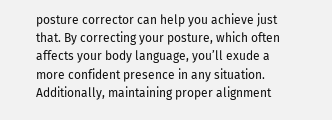posture corrector can help you achieve just that. By correcting your posture, which often affects your body language, you’ll exude a more confident presence in any situation. Additionally, maintaining proper alignment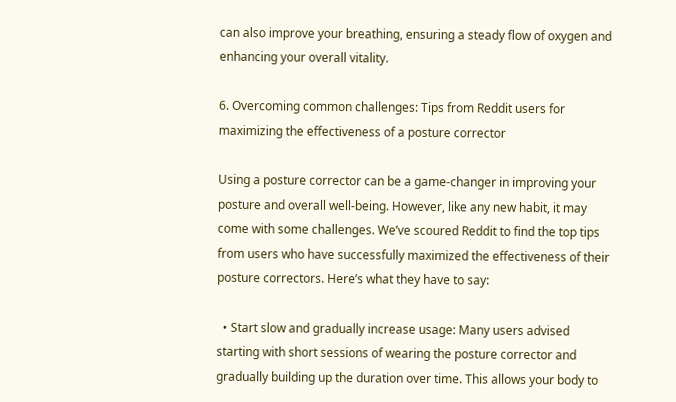can also improve your breathing, ensuring a steady flow of oxygen and enhancing your overall vitality.

6. Overcoming common challenges: Tips from Reddit users for maximizing the effectiveness of a posture corrector

Using a posture corrector can be a game-changer in improving your posture and overall well-being. However, like any new habit, it may come with some challenges. We’ve scoured Reddit to find the top tips from users who have successfully maximized the effectiveness of their posture correctors. Here’s what they have to say:

  • Start slow and gradually increase usage: Many users advised starting with short sessions of wearing the posture corrector and gradually building up the duration over time. This allows your body to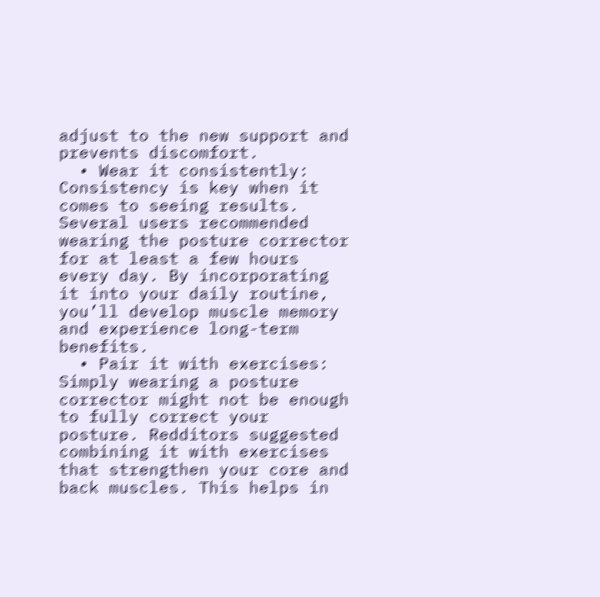adjust to the new support and prevents discomfort.
  • Wear it consistently: Consistency is key when it comes to seeing results. Several users recommended wearing the posture corrector for at least a few hours every day. By incorporating it into your daily routine, you’ll develop muscle memory and experience long-term benefits.
  • Pair it with exercises: Simply wearing a posture corrector might not be enough to fully correct your posture. Redditors suggested combining it with exercises that strengthen your core and back muscles. This helps in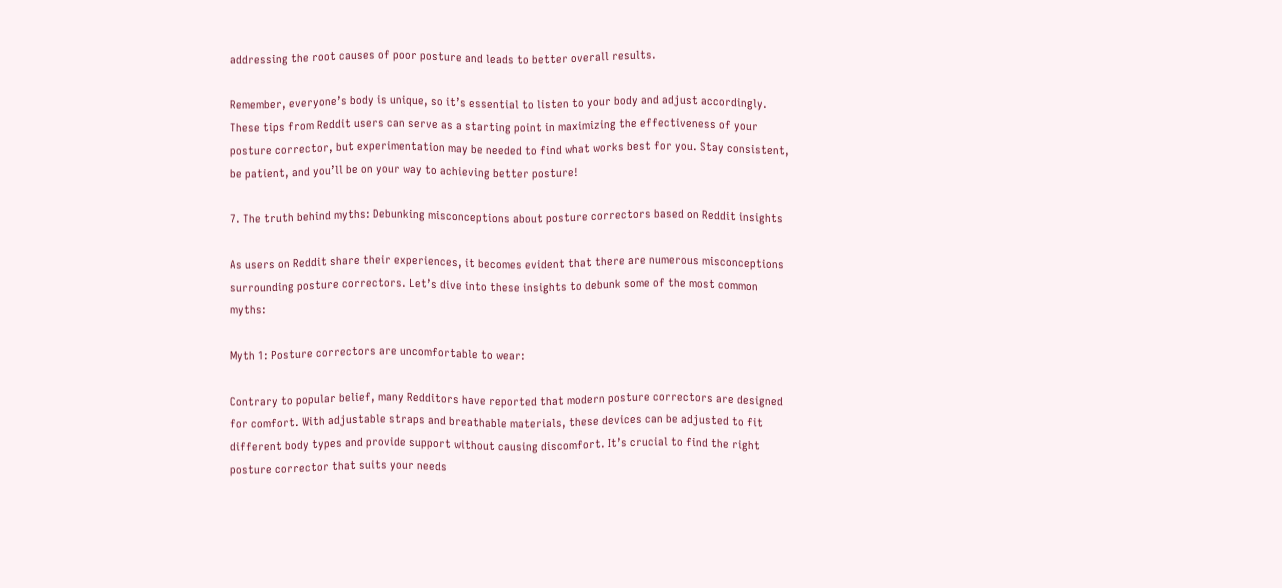addressing the root causes of poor posture and leads to better overall results.

Remember, everyone’s body is unique, so it’s essential to listen to your body and adjust accordingly. These tips from Reddit users can serve as a starting point in maximizing the effectiveness of your posture corrector, but experimentation may be needed to find what works best for you. Stay consistent, be patient, and you’ll be on your way to achieving better posture!

7. The truth behind myths: Debunking misconceptions about posture correctors based on Reddit insights

As users on Reddit share their experiences, it becomes evident that there are numerous misconceptions surrounding posture correctors. Let’s dive into these insights to debunk some of the most common myths:

Myth 1: Posture correctors are uncomfortable to wear:

Contrary to popular belief, many Redditors have reported that modern posture correctors are designed for comfort. With adjustable straps and breathable materials, these devices can be adjusted to fit different body types and provide support without causing discomfort. It’s crucial to find the right posture corrector that suits your needs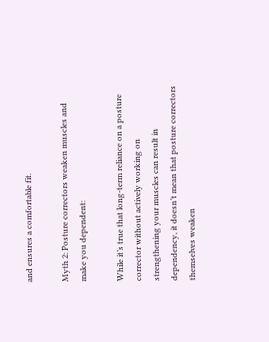and ensures a comfortable fit.

Myth 2: Posture correctors weaken muscles and make you dependent:

While it’s true that long-term reliance on a posture corrector without actively working on strengthening your muscles can result in dependency, it doesn’t mean that posture correctors themselves weaken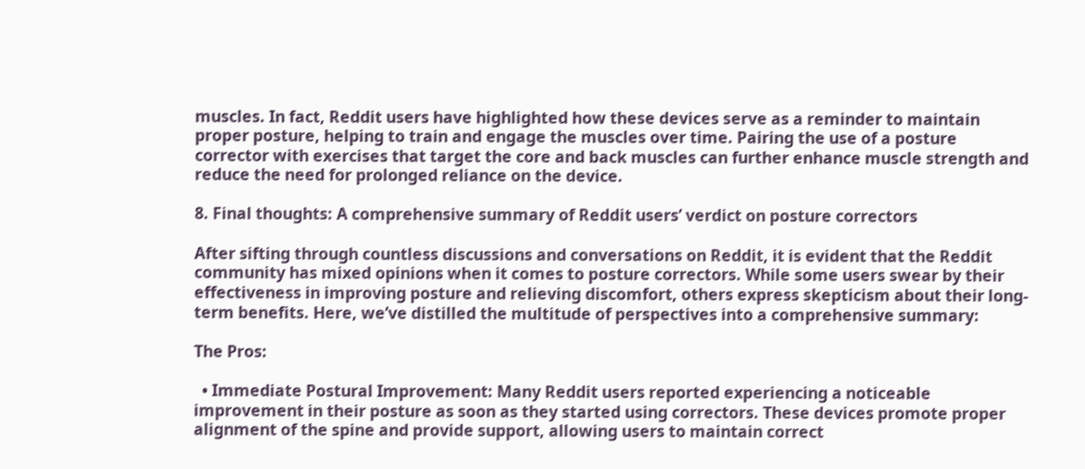muscles. In fact, Reddit users have highlighted how these devices serve as a reminder to maintain proper posture, helping to train and engage the muscles over time. Pairing the use of a posture corrector with exercises that target the core and back muscles can further enhance muscle strength and reduce the need for prolonged reliance on the device.

8. Final thoughts: A comprehensive summary of Reddit users’ verdict on posture correctors

After sifting through countless discussions and conversations on Reddit, it is evident that the Reddit community has mixed opinions when it comes to posture correctors. While some users swear by their effectiveness in improving posture and relieving discomfort, others express skepticism about their long-term benefits. Here, we’ve distilled the multitude of perspectives into a comprehensive summary:

The Pros:

  • Immediate Postural Improvement: Many Reddit users reported experiencing a noticeable improvement in their posture as soon as they started using correctors. These devices promote proper alignment of the spine and provide support, allowing users to maintain correct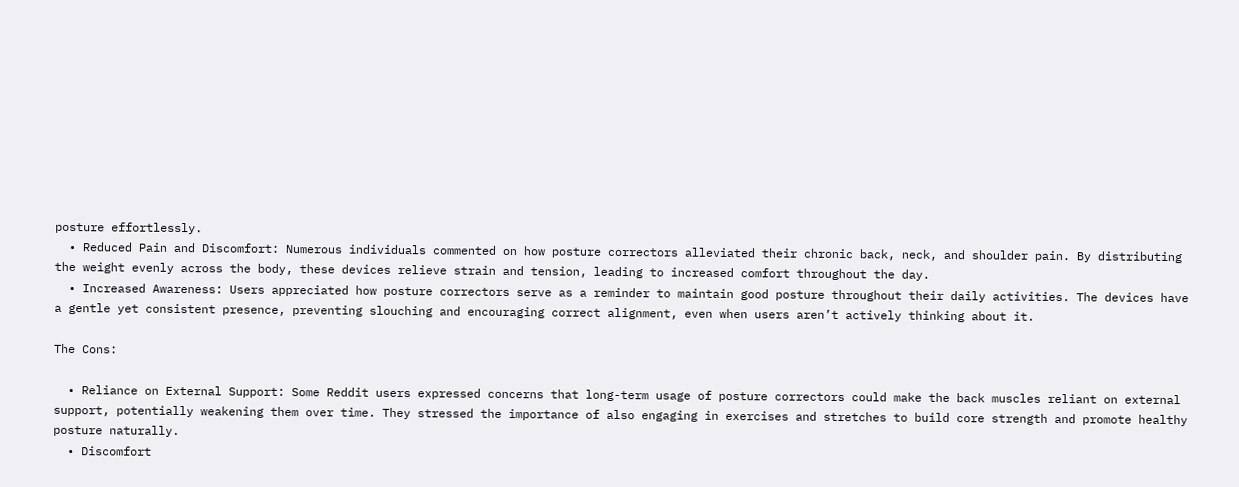posture effortlessly.
  • Reduced Pain and Discomfort: Numerous individuals commented on how posture correctors alleviated their chronic back, neck, and shoulder pain. By distributing the weight evenly across the body, these devices relieve strain and tension, leading to increased comfort throughout the day.
  • Increased Awareness: Users appreciated how posture correctors serve as a reminder to maintain good posture throughout their daily activities. The devices have a gentle yet consistent presence, preventing slouching and encouraging correct alignment, even when users aren’t actively thinking about it.

The Cons:

  • Reliance on External Support: Some Reddit users expressed concerns that long-term usage of posture correctors could make the back muscles reliant on external support, potentially weakening them over time. They stressed the importance of also engaging in exercises and stretches to build core strength and promote healthy posture naturally.
  • Discomfort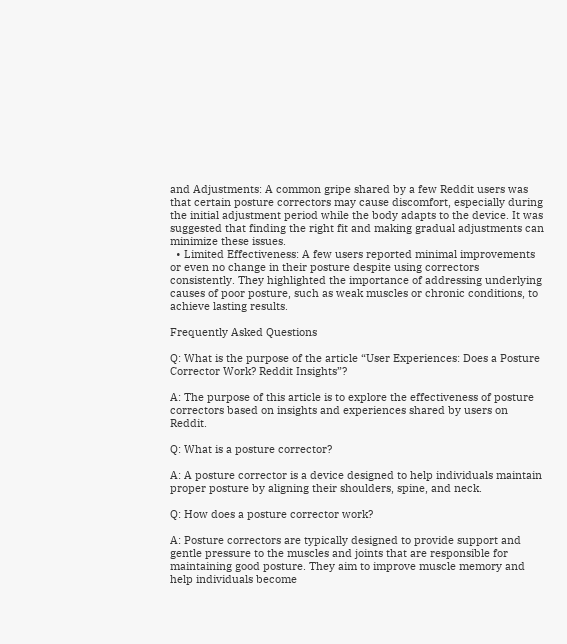and Adjustments: A common gripe shared by a few Reddit users was that certain posture correctors may cause discomfort, especially during the initial adjustment period while the body adapts to the device. It was suggested that finding the right fit and making gradual adjustments can minimize these issues.
  • Limited Effectiveness: A few users reported minimal improvements or even no change in their posture despite using correctors consistently. They highlighted the importance of addressing underlying causes of poor posture, such as weak muscles or chronic conditions, to achieve lasting results.

Frequently Asked Questions

Q: What is the purpose of the article “User Experiences: Does a Posture Corrector Work? Reddit Insights”?

A: The purpose of this article is to explore the effectiveness of posture correctors based on insights and experiences shared by users on Reddit.

Q: What is a posture corrector?

A: A posture corrector is a device designed to help individuals maintain proper posture by aligning their shoulders, spine, and neck.

Q: How does a posture corrector work?

A: Posture correctors are typically designed to provide support and gentle pressure to the muscles and joints that are responsible for maintaining good posture. They aim to improve muscle memory and help individuals become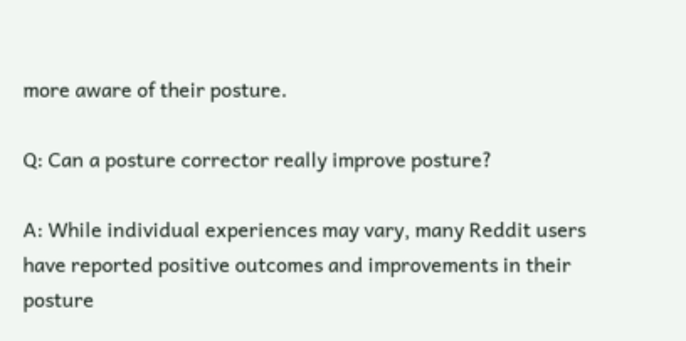more aware of their posture.

Q: Can a posture corrector really improve posture?

A: While individual experiences may vary, many Reddit users have reported positive outcomes and improvements in their posture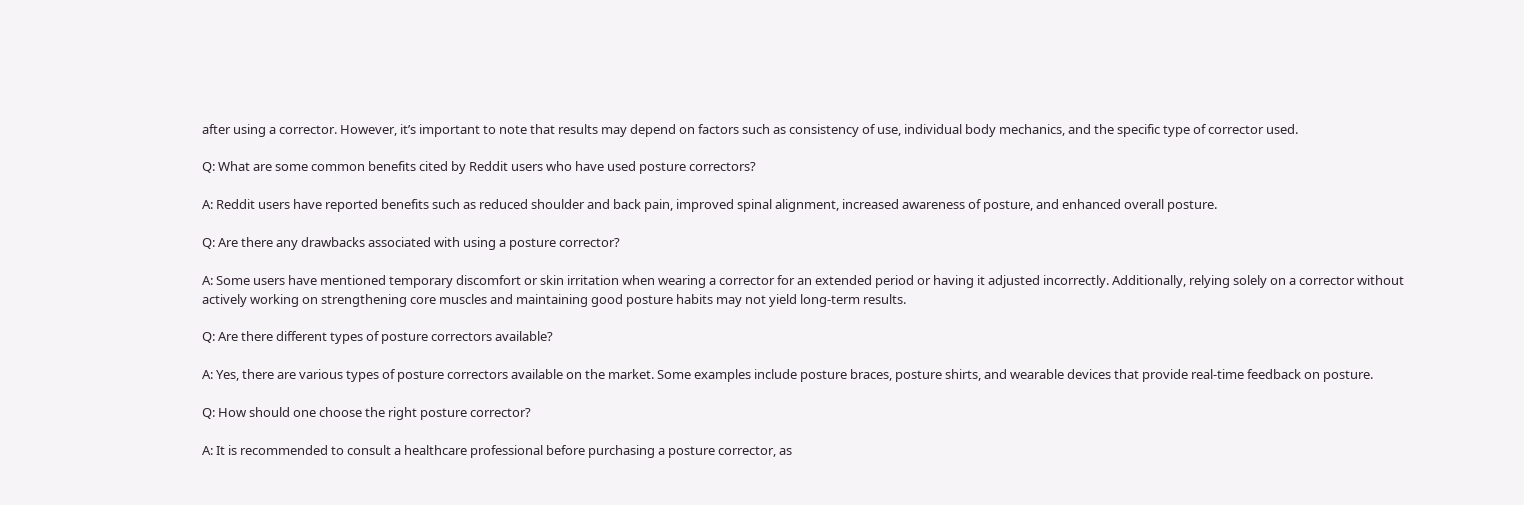after using a corrector. However, it’s important to note that results may depend on factors such as consistency of use, individual body mechanics, and the specific type of corrector used.

Q: What are some common benefits cited by Reddit users who have used posture correctors?

A: Reddit users have reported benefits such as reduced shoulder and back pain, improved spinal alignment, increased awareness of posture, and enhanced overall posture.

Q: Are there any drawbacks associated with using a posture corrector?

A: Some users have mentioned temporary discomfort or skin irritation when wearing a corrector for an extended period or having it adjusted incorrectly. Additionally, relying solely on a corrector without actively working on strengthening core muscles and maintaining good posture habits may not yield long-term results.

Q: Are there different types of posture correctors available?

A: Yes, there are various types of posture correctors available on the market. Some examples include posture braces, posture shirts, and wearable devices that provide real-time feedback on posture.

Q: How should one choose the right posture corrector?

A: It is recommended to consult a healthcare professional before purchasing a posture corrector, as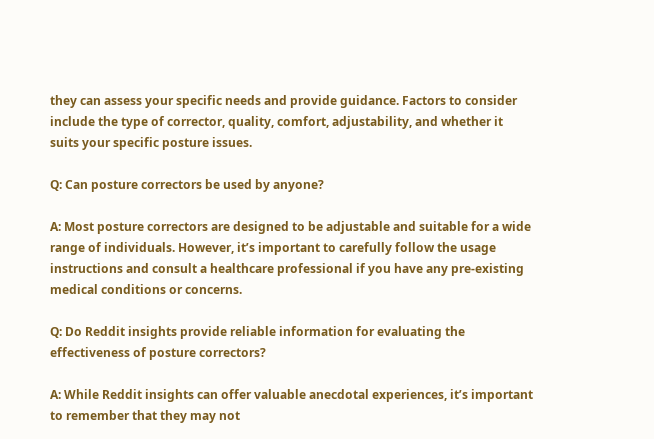they can assess your specific needs and provide guidance. Factors to consider include the type of corrector, quality, comfort, adjustability, and whether it suits your specific posture issues.

Q: Can posture correctors be used by anyone?

A: Most posture correctors are designed to be adjustable and suitable for a wide range of individuals. However, it’s important to carefully follow the usage instructions and consult a healthcare professional if you have any pre-existing medical conditions or concerns.

Q: Do Reddit insights provide reliable information for evaluating the effectiveness of posture correctors?

A: While Reddit insights can offer valuable anecdotal experiences, it’s important to remember that they may not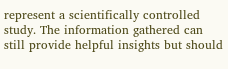represent a scientifically controlled study. The information gathered can still provide helpful insights but should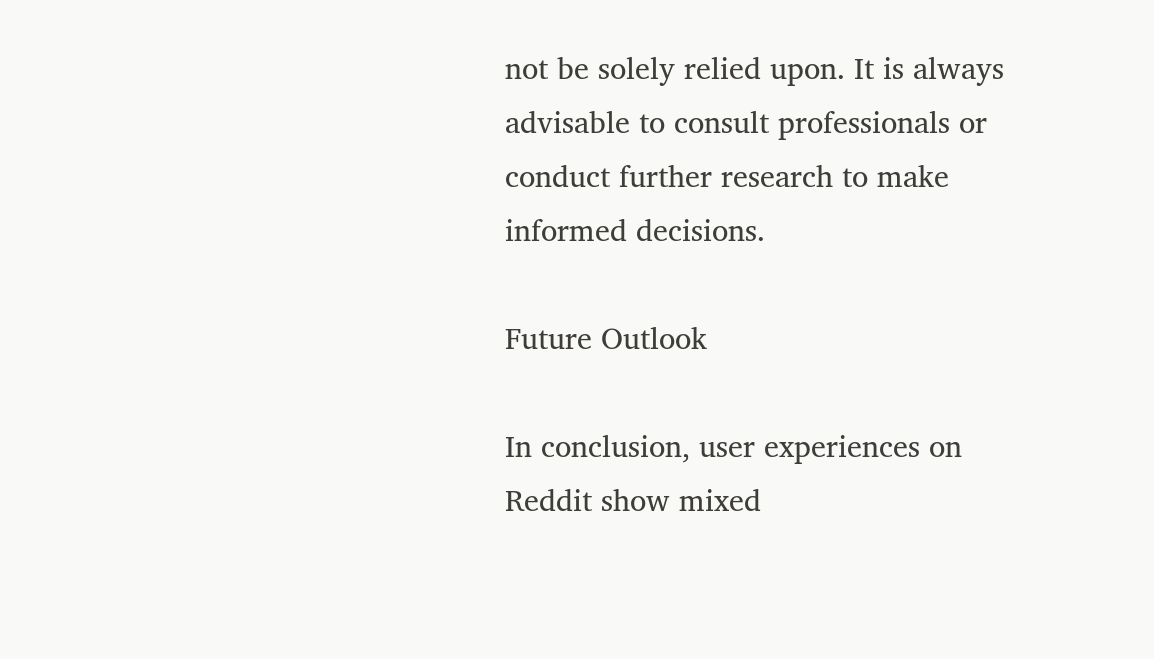not be solely relied upon. It is always advisable to consult professionals or conduct further research to make informed decisions.

Future Outlook

In conclusion, user experiences on Reddit show mixed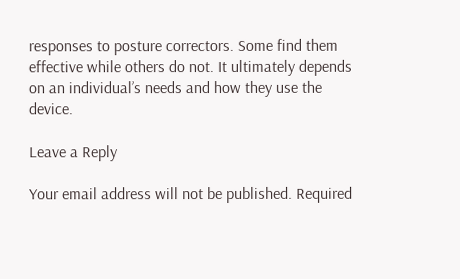responses to posture correctors. Some find them effective while others do not. It ultimately depends on an individual’s needs and how they use the device.

Leave a Reply

Your email address will not be published. Required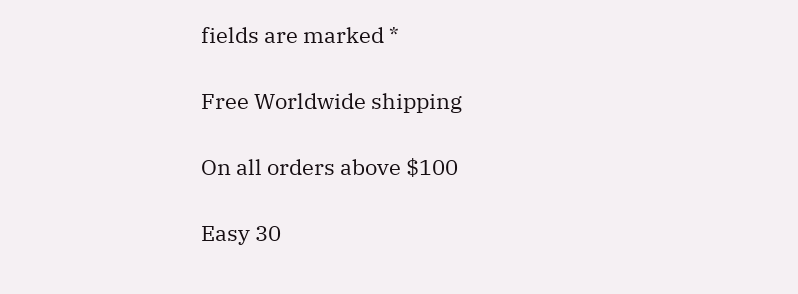fields are marked *

Free Worldwide shipping

On all orders above $100

Easy 30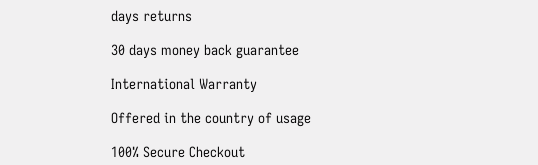days returns

30 days money back guarantee

International Warranty

Offered in the country of usage

100% Secure Checkout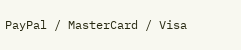PayPal / MasterCard / Visa